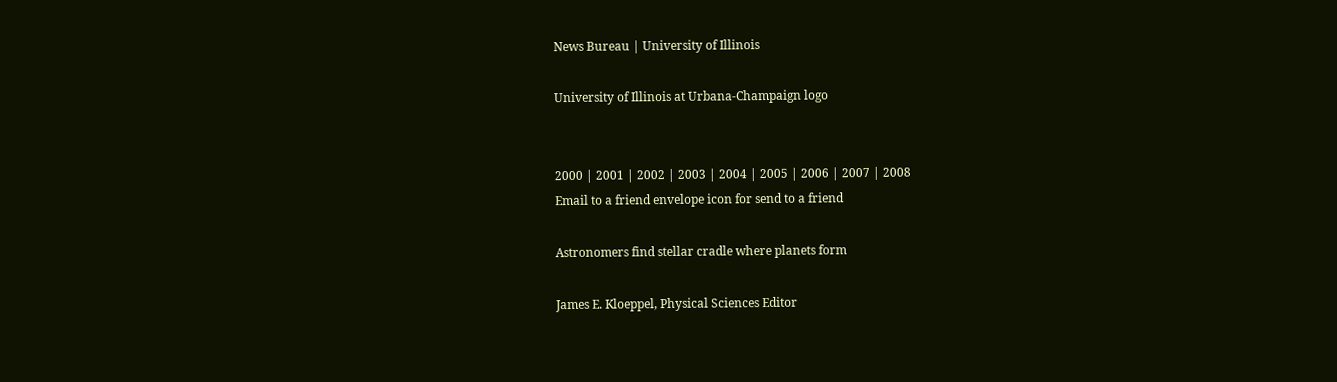News Bureau | University of Illinois

University of Illinois at Urbana-Champaign logo


2000 | 2001 | 2002 | 2003 | 2004 | 2005 | 2006 | 2007 | 2008
Email to a friend envelope icon for send to a friend

Astronomers find stellar cradle where planets form

James E. Kloeppel, Physical Sciences Editor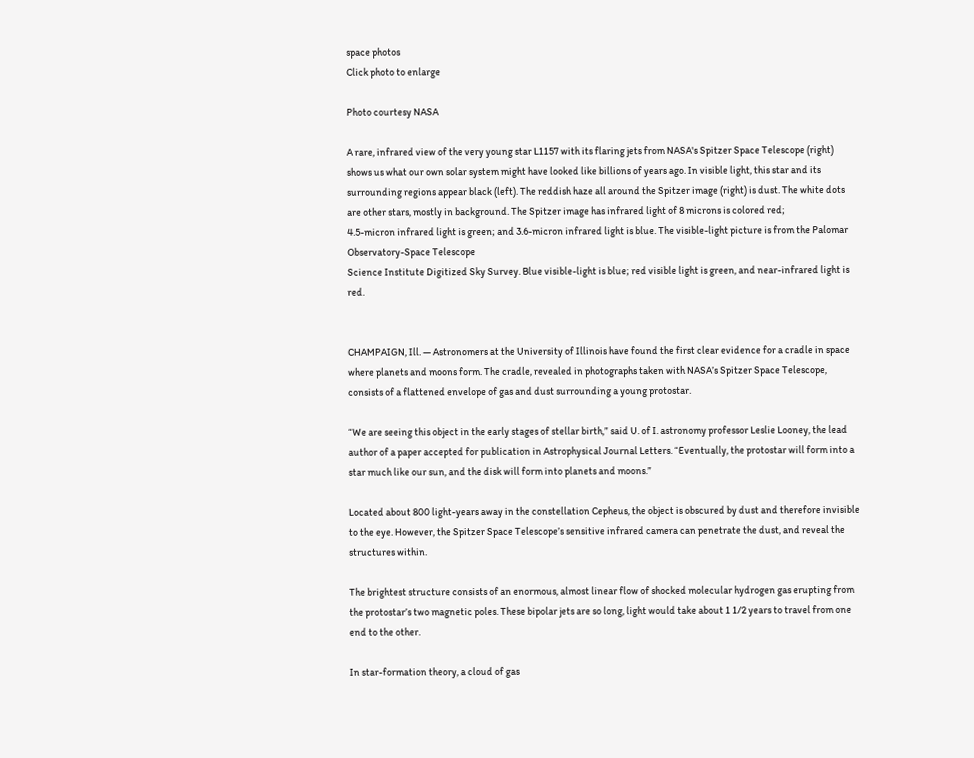space photos
Click photo to enlarge

Photo courtesy NASA

A rare, infrared view of the very young star L1157 with its flaring jets from NASA's Spitzer Space Telescope (right) shows us what our own solar system might have looked like billions of years ago. In visible light, this star and its surrounding regions appear black (left). The reddish haze all around the Spitzer image (right) is dust. The white dots are other stars, mostly in background. The Spitzer image has infrared light of 8 microns is colored red;
4.5-micron infrared light is green; and 3.6-micron infrared light is blue. The visible-light picture is from the Palomar Observatory-Space Telescope
Science Institute Digitized Sky Survey. Blue visible-light is blue; red visible light is green, and near-infrared light is red.


CHAMPAIGN, Ill. — Astronomers at the University of Illinois have found the first clear evidence for a cradle in space where planets and moons form. The cradle, revealed in photographs taken with NASA’s Spitzer Space Telescope, consists of a flattened envelope of gas and dust surrounding a young protostar.

“We are seeing this object in the early stages of stellar birth,” said U. of I. astronomy professor Leslie Looney, the lead author of a paper accepted for publication in Astrophysical Journal Letters. “Eventually, the protostar will form into a star much like our sun, and the disk will form into planets and moons.”

Located about 800 light-years away in the constellation Cepheus, the object is obscured by dust and therefore invisible to the eye. However, the Spitzer Space Telescope’s sensitive infrared camera can penetrate the dust, and reveal the structures within.

The brightest structure consists of an enormous, almost linear flow of shocked molecular hydrogen gas erupting from the protostar’s two magnetic poles. These bipolar jets are so long, light would take about 1 1/2 years to travel from one end to the other.

In star-formation theory, a cloud of gas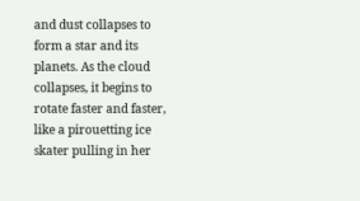and dust collapses to form a star and its planets. As the cloud collapses, it begins to rotate faster and faster, like a pirouetting ice skater pulling in her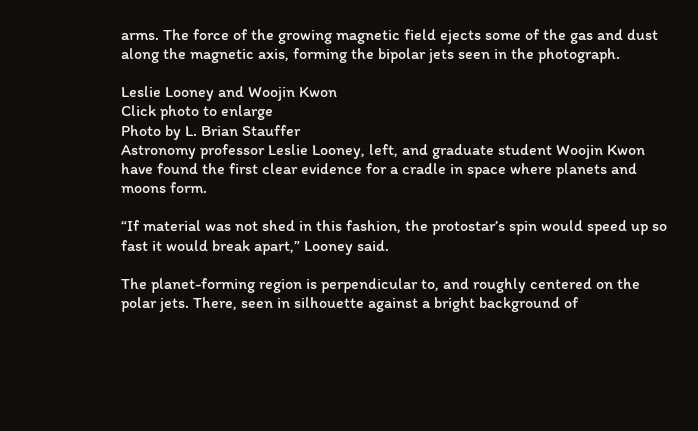arms. The force of the growing magnetic field ejects some of the gas and dust along the magnetic axis, forming the bipolar jets seen in the photograph.

Leslie Looney and Woojin Kwon
Click photo to enlarge
Photo by L. Brian Stauffer
Astronomy professor Leslie Looney, left, and graduate student Woojin Kwon have found the first clear evidence for a cradle in space where planets and moons form.

“If material was not shed in this fashion, the protostar’s spin would speed up so fast it would break apart,” Looney said.

The planet-forming region is perpendicular to, and roughly centered on the polar jets. There, seen in silhouette against a bright background of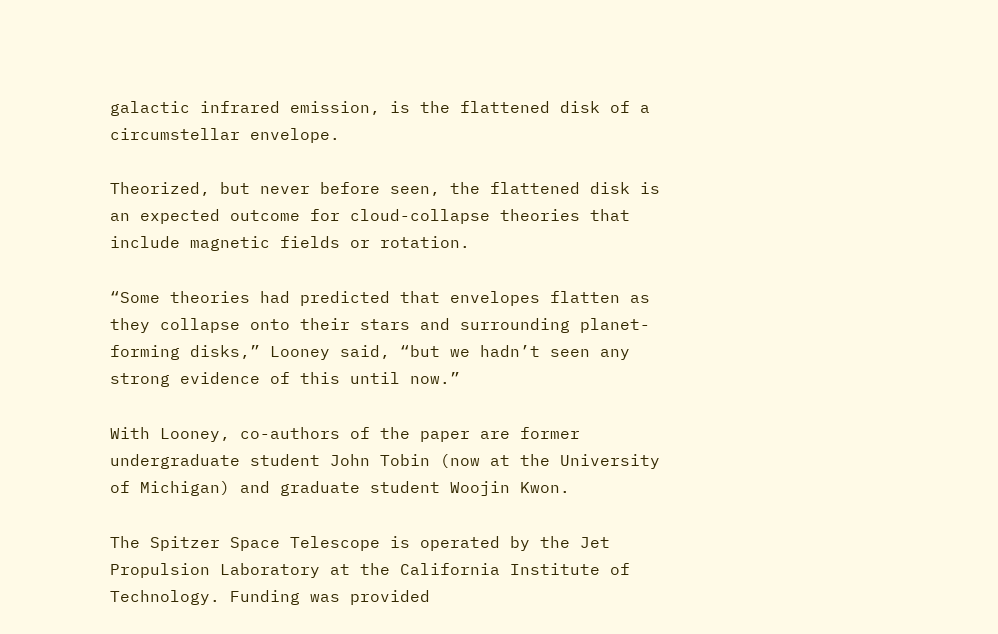galactic infrared emission, is the flattened disk of a circumstellar envelope.

Theorized, but never before seen, the flattened disk is an expected outcome for cloud-collapse theories that include magnetic fields or rotation.

“Some theories had predicted that envelopes flatten as they collapse onto their stars and surrounding planet-forming disks,” Looney said, “but we hadn’t seen any strong evidence of this until now.”

With Looney, co-authors of the paper are former undergraduate student John Tobin (now at the University of Michigan) and graduate student Woojin Kwon.

The Spitzer Space Telescope is operated by the Jet Propulsion Laboratory at the California Institute of Technology. Funding was provided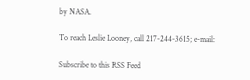by NASA.

To reach Leslie Looney, call 217-244-3615; e-mail:

Subscribe to this RSS Feed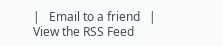|   Email to a friend   |   View the RSS Feed